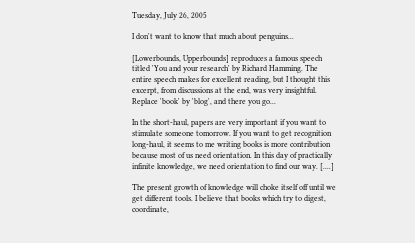Tuesday, July 26, 2005

I don't want to know that much about penguins...

[Lowerbounds, Upperbounds] reproduces a famous speech titled 'You and your research' by Richard Hamming. The entire speech makes for excellent reading, but I thought this excerpt, from discussions at the end, was very insightful. Replace 'book' by 'blog', and there you go...

In the short-haul, papers are very important if you want to stimulate someone tomorrow. If you want to get recognition long-haul, it seems to me writing books is more contribution because most of us need orientation. In this day of practically infinite knowledge, we need orientation to find our way. [....]

The present growth of knowledge will choke itself off until we get different tools. I believe that books which try to digest, coordinate,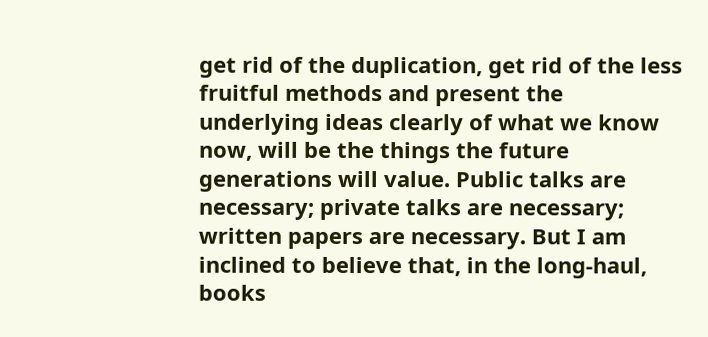get rid of the duplication, get rid of the less fruitful methods and present the underlying ideas clearly of what we know now, will be the things the future generations will value. Public talks are necessary; private talks are necessary; written papers are necessary. But I am inclined to believe that, in the long-haul, books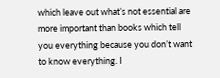which leave out what’s not essential are more important than books which tell you everything because you don’t want to know everything. I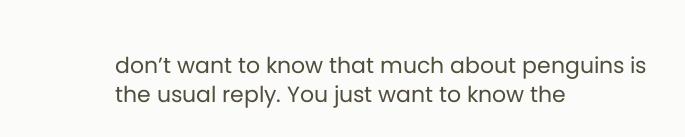don’t want to know that much about penguins is the usual reply. You just want to know the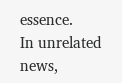essence.
In unrelated news,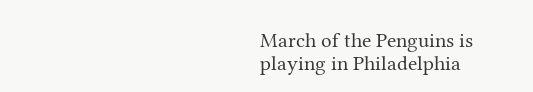March of the Penguins is playing in Philadelphia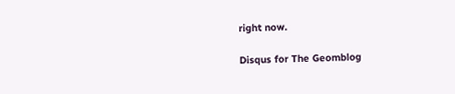right now.

Disqus for The Geomblog